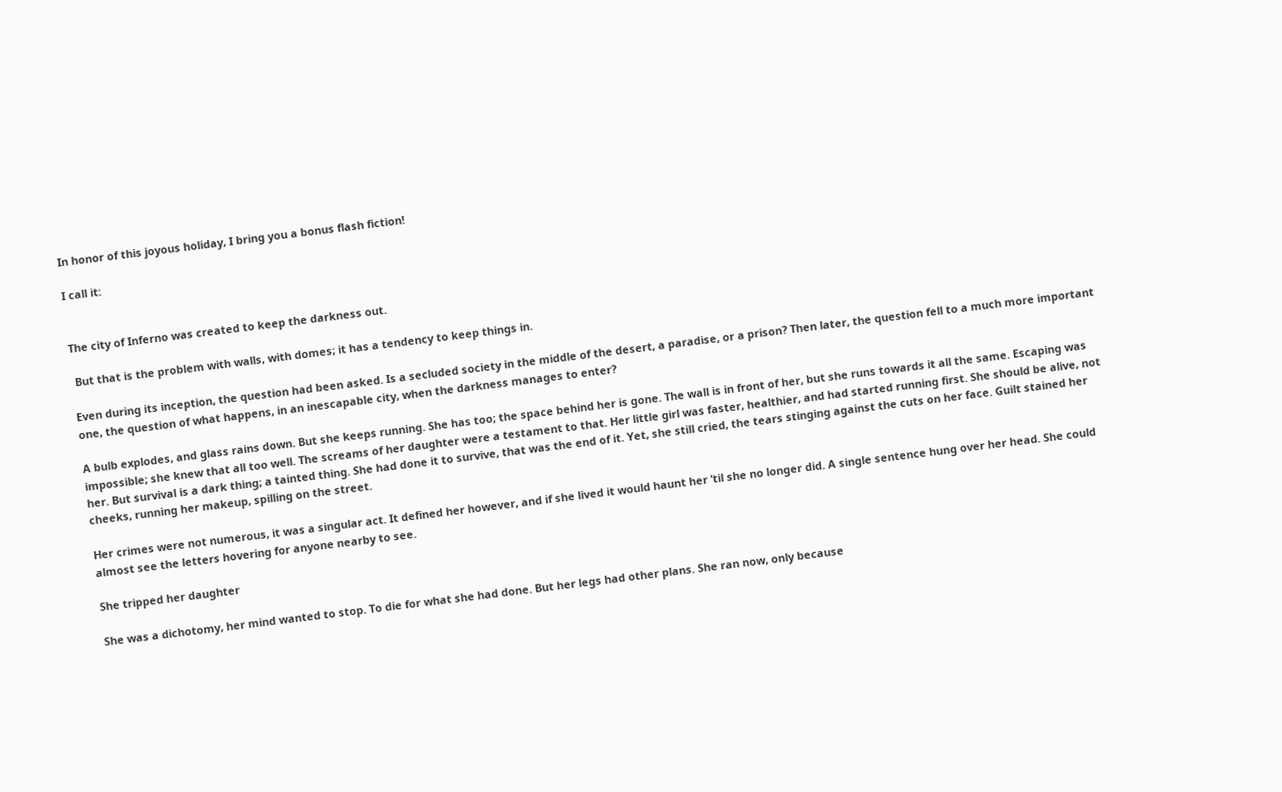In honor of this joyous holiday, I bring you a bonus flash fiction!

I call it:


The city of Inferno was created to keep the darkness out.

 But that is the problem with walls, with domes; it has a tendency to keep things in.

Even during its inception, the question had been asked. Is a secluded society in the middle of the desert, a paradise, or a prison? Then later, the question fell to a much more important one, the question of what happens, in an inescapable city, when the darkness manages to enter?

A bulb explodes, and glass rains down. But she keeps running. She has too; the space behind her is gone. The wall is in front of her, but she runs towards it all the same. Escaping was impossible; she knew that all too well. The screams of her daughter were a testament to that. Her little girl was faster, healthier, and had started running first. She should be alive, not her. But survival is a dark thing; a tainted thing. She had done it to survive, that was the end of it. Yet, she still cried, the tears stinging against the cuts on her face. Guilt stained her cheeks, running her makeup, spilling on the street.

Her crimes were not numerous, it was a singular act. It defined her however, and if she lived it would haunt her ’til she no longer did. A single sentence hung over her head. She could almost see the letters hovering for anyone nearby to see.

She tripped her daughter

She was a dichotomy, her mind wanted to stop. To die for what she had done. But her legs had other plans. She ran now, only because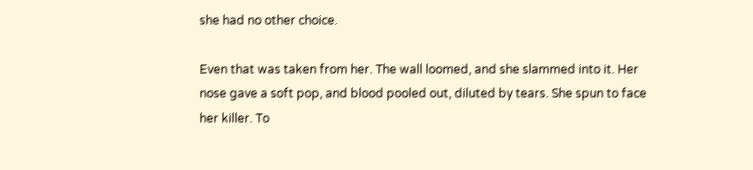she had no other choice.

Even that was taken from her. The wall loomed, and she slammed into it. Her nose gave a soft pop, and blood pooled out, diluted by tears. She spun to face her killer. To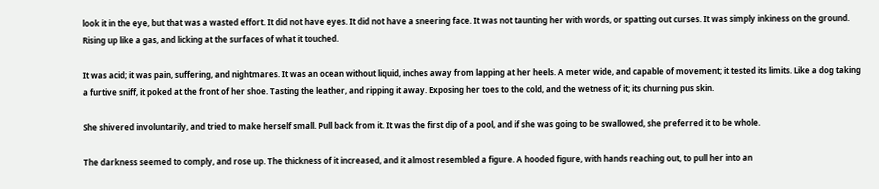look it in the eye, but that was a wasted effort. It did not have eyes. It did not have a sneering face. It was not taunting her with words, or spatting out curses. It was simply inkiness on the ground. Rising up like a gas, and licking at the surfaces of what it touched.

It was acid; it was pain, suffering, and nightmares. It was an ocean without liquid, inches away from lapping at her heels. A meter wide, and capable of movement; it tested its limits. Like a dog taking a furtive sniff, it poked at the front of her shoe. Tasting the leather, and ripping it away. Exposing her toes to the cold, and the wetness of it; its churning pus skin.

She shivered involuntarily, and tried to make herself small. Pull back from it. It was the first dip of a pool, and if she was going to be swallowed, she preferred it to be whole.

The darkness seemed to comply, and rose up. The thickness of it increased, and it almost resembled a figure. A hooded figure, with hands reaching out, to pull her into an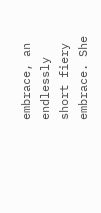embrace, an endlessly short fiery embrace. She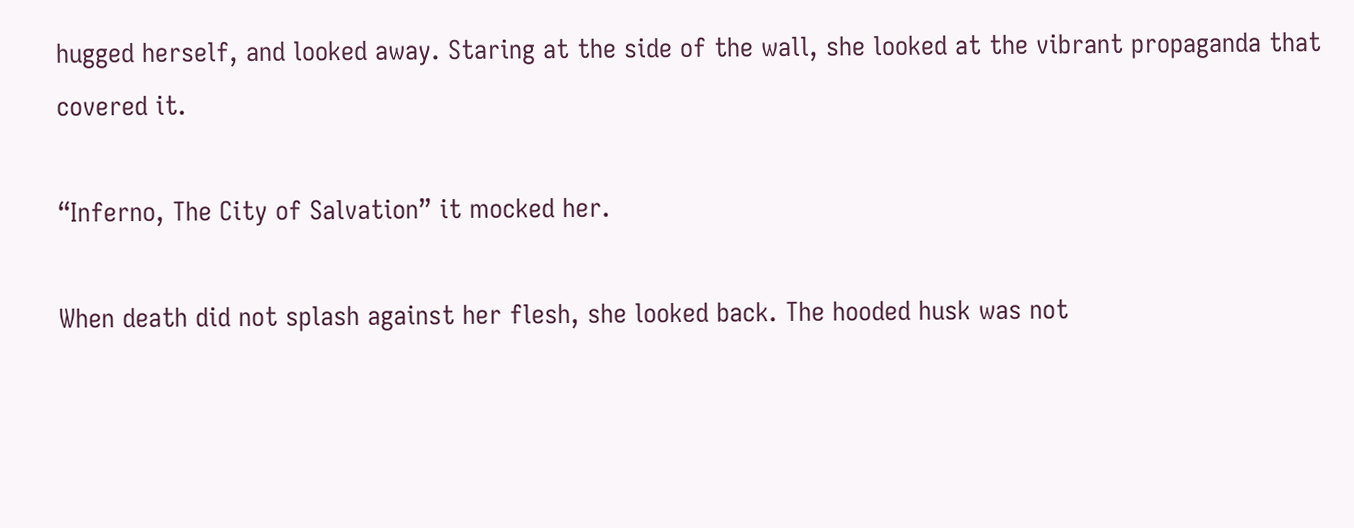hugged herself, and looked away. Staring at the side of the wall, she looked at the vibrant propaganda that covered it.

“Inferno, The City of Salvation” it mocked her.

When death did not splash against her flesh, she looked back. The hooded husk was not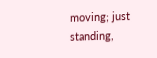moving; just standing,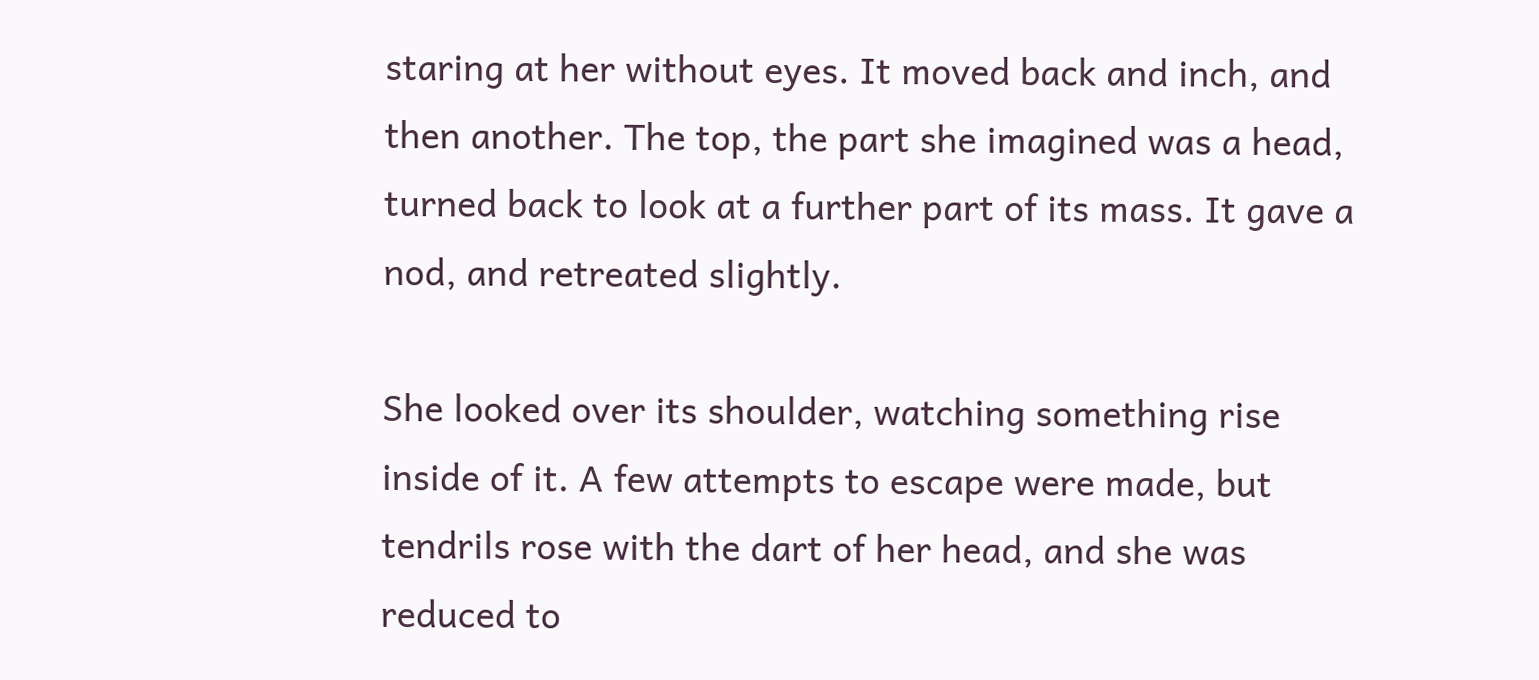staring at her without eyes. It moved back and inch, and then another. The top, the part she imagined was a head, turned back to look at a further part of its mass. It gave a nod, and retreated slightly.

She looked over its shoulder, watching something rise inside of it. A few attempts to escape were made, but tendrils rose with the dart of her head, and she was reduced to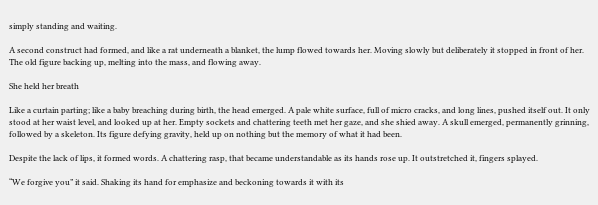simply standing and waiting.

A second construct had formed, and like a rat underneath a blanket, the lump flowed towards her. Moving slowly but deliberately it stopped in front of her. The old figure backing up, melting into the mass, and flowing away.

She held her breath

Like a curtain parting; like a baby breaching during birth, the head emerged. A pale white surface, full of micro cracks, and long lines, pushed itself out. It only stood at her waist level, and looked up at her. Empty sockets and chattering teeth met her gaze, and she shied away. A skull emerged, permanently grinning, followed by a skeleton. Its figure defying gravity, held up on nothing but the memory of what it had been.

Despite the lack of lips, it formed words. A chattering rasp, that became understandable as its hands rose up. It outstretched it, fingers splayed.

“We forgive you” it said. Shaking its hand for emphasize and beckoning towards it with its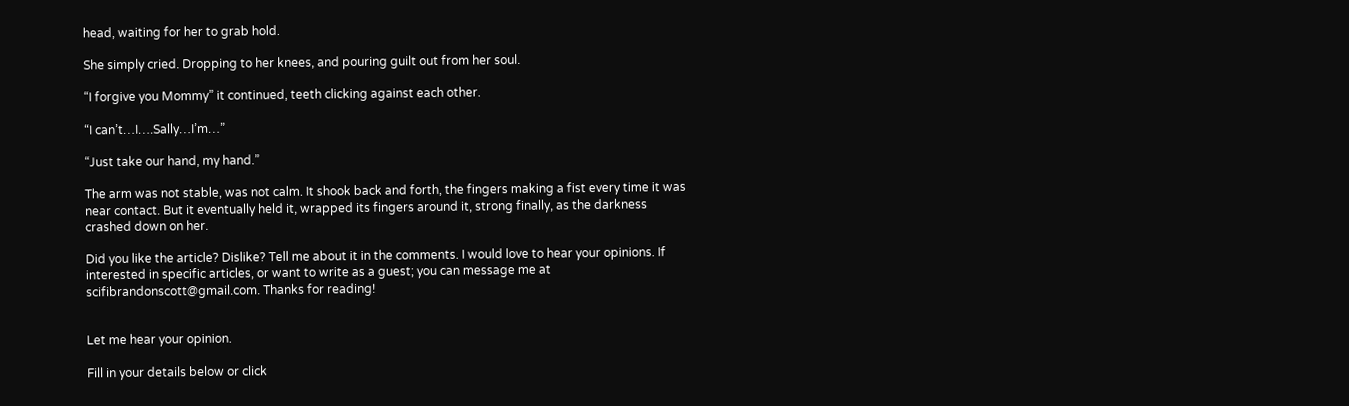head, waiting for her to grab hold.

She simply cried. Dropping to her knees, and pouring guilt out from her soul.

“I forgive you Mommy” it continued, teeth clicking against each other.

“I can’t…I….Sally…I’m…”

“Just take our hand, my hand.”

The arm was not stable, was not calm. It shook back and forth, the fingers making a fist every time it was near contact. But it eventually held it, wrapped its fingers around it, strong finally, as the darkness crashed down on her.

Did you like the article? Dislike? Tell me about it in the comments. I would love to hear your opinions. If interested in specific articles, or want to write as a guest; you can message me at scifibrandonscott@gmail.com. Thanks for reading!


Let me hear your opinion.

Fill in your details below or click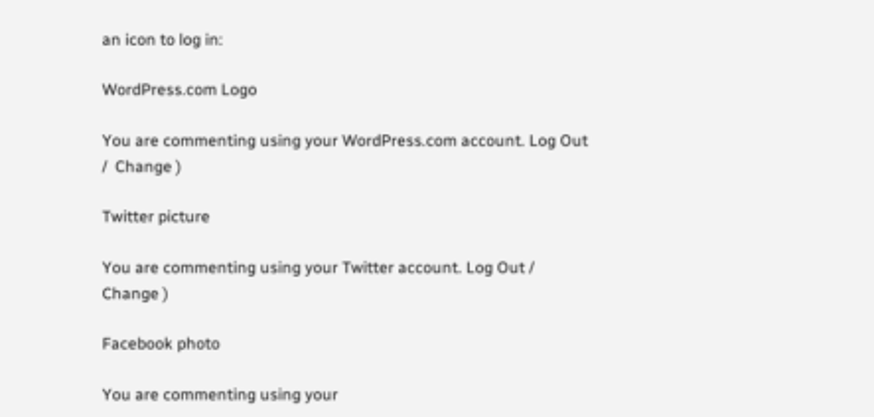an icon to log in:

WordPress.com Logo

You are commenting using your WordPress.com account. Log Out /  Change )

Twitter picture

You are commenting using your Twitter account. Log Out /  Change )

Facebook photo

You are commenting using your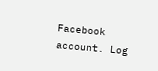Facebook account. Log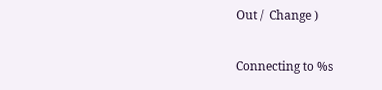Out /  Change )

Connecting to %s